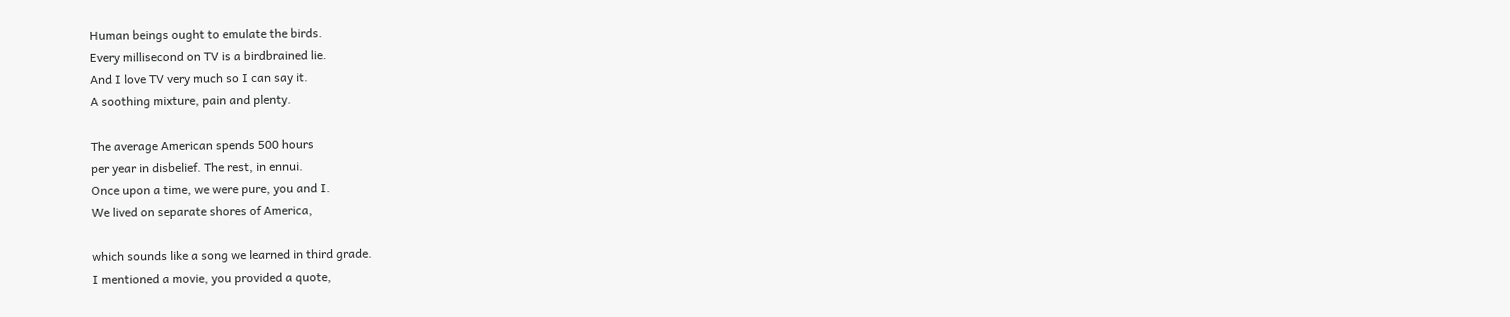Human beings ought to emulate the birds.
Every millisecond on TV is a birdbrained lie.
And I love TV very much so I can say it.
A soothing mixture, pain and plenty.

The average American spends 500 hours
per year in disbelief. The rest, in ennui.
Once upon a time, we were pure, you and I.
We lived on separate shores of America,

which sounds like a song we learned in third grade.
I mentioned a movie, you provided a quote,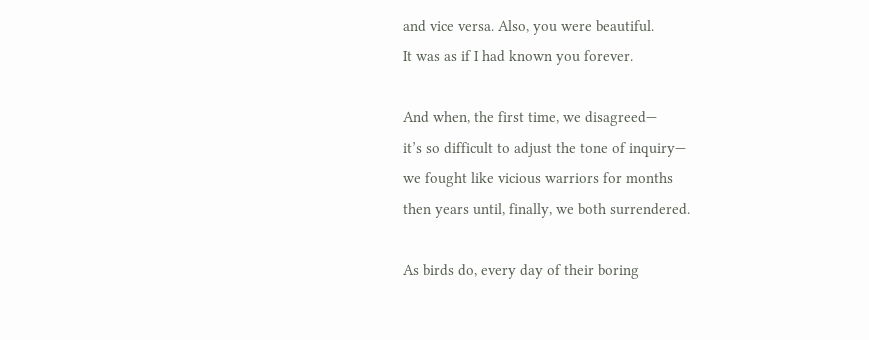and vice versa. Also, you were beautiful.
It was as if I had known you forever.

And when, the first time, we disagreed—
it’s so difficult to adjust the tone of inquiry—
we fought like vicious warriors for months
then years until, finally, we both surrendered.

As birds do, every day of their boring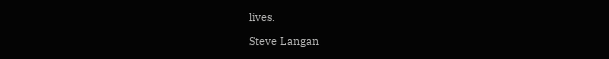lives.

Steve Langan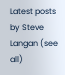Latest posts by Steve Langan (see all)